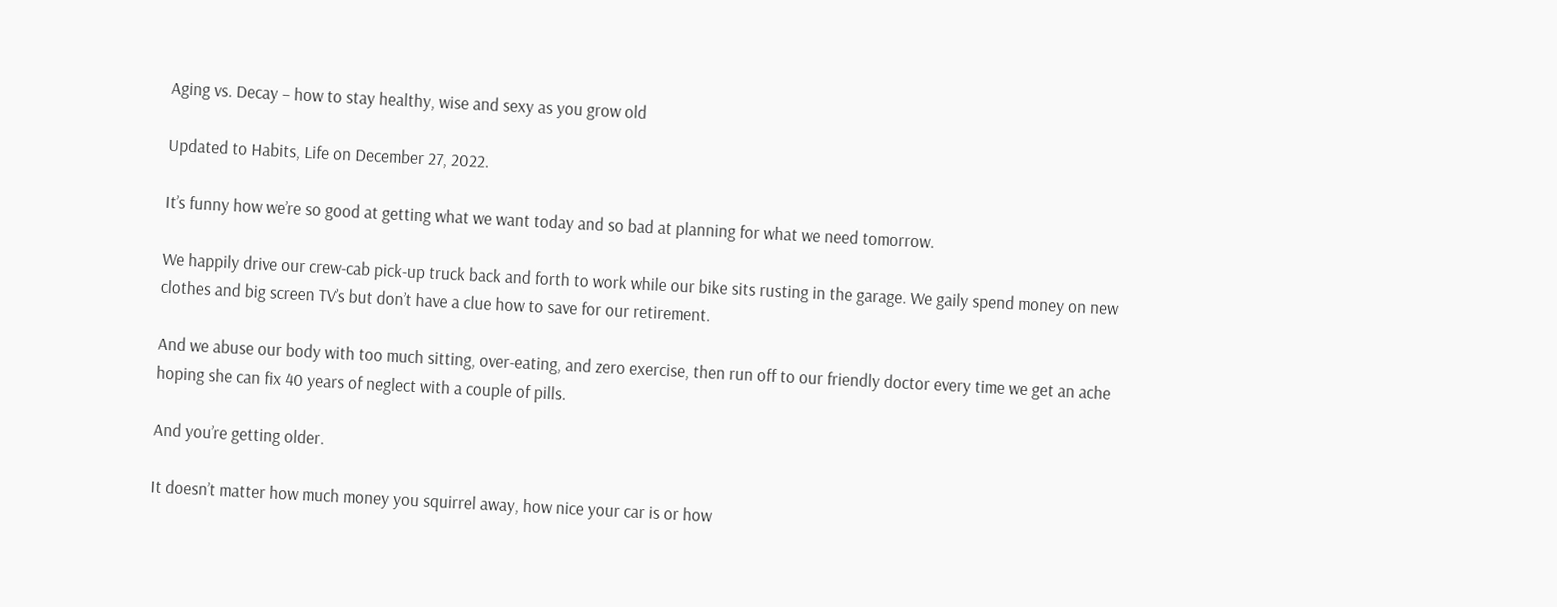Aging vs. Decay – how to stay healthy, wise and sexy as you grow old

Updated to Habits, Life on December 27, 2022.

It’s funny how we’re so good at getting what we want today and so bad at planning for what we need tomorrow.

We happily drive our crew-cab pick-up truck back and forth to work while our bike sits rusting in the garage. We gaily spend money on new clothes and big screen TV’s but don’t have a clue how to save for our retirement.

And we abuse our body with too much sitting, over-eating, and zero exercise, then run off to our friendly doctor every time we get an ache hoping she can fix 40 years of neglect with a couple of pills.

And you’re getting older.

It doesn’t matter how much money you squirrel away, how nice your car is or how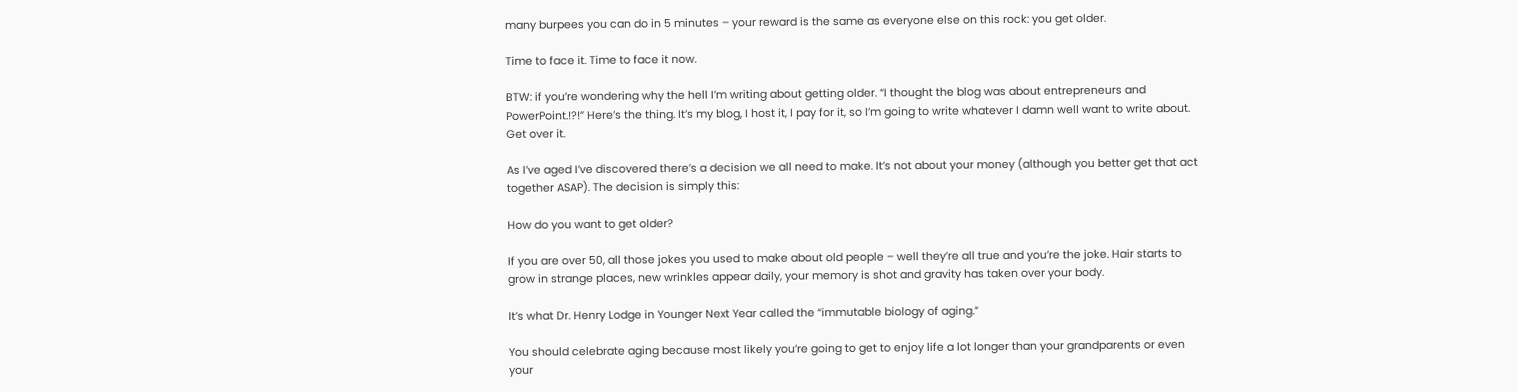many burpees you can do in 5 minutes – your reward is the same as everyone else on this rock: you get older.

Time to face it. Time to face it now.

BTW: if you’re wondering why the hell I’m writing about getting older. “I thought the blog was about entrepreneurs and PowerPoint.!?!” Here’s the thing. It’s my blog, I host it, I pay for it, so I’m going to write whatever I damn well want to write about. Get over it.

As I’ve aged I’ve discovered there’s a decision we all need to make. It’s not about your money (although you better get that act together ASAP). The decision is simply this:

How do you want to get older?

If you are over 50, all those jokes you used to make about old people – well they’re all true and you’re the joke. Hair starts to grow in strange places, new wrinkles appear daily, your memory is shot and gravity has taken over your body.

It’s what Dr. Henry Lodge in Younger Next Year called the “immutable biology of aging.”

You should celebrate aging because most likely you’re going to get to enjoy life a lot longer than your grandparents or even your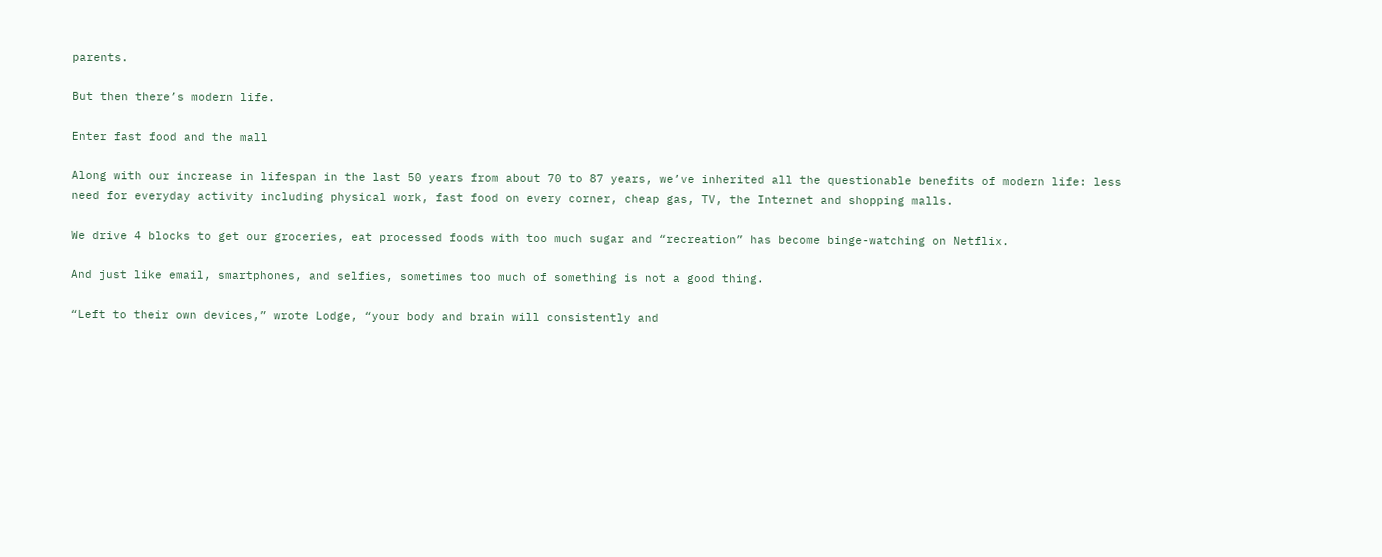parents.

But then there’s modern life.

Enter fast food and the mall

Along with our increase in lifespan in the last 50 years from about 70 to 87 years, we’ve inherited all the questionable benefits of modern life: less need for everyday activity including physical work, fast food on every corner, cheap gas, TV, the Internet and shopping malls.

We drive 4 blocks to get our groceries, eat processed foods with too much sugar and “recreation” has become binge-watching on Netflix.

And just like email, smartphones, and selfies, sometimes too much of something is not a good thing.

“Left to their own devices,” wrote Lodge, “your body and brain will consistently and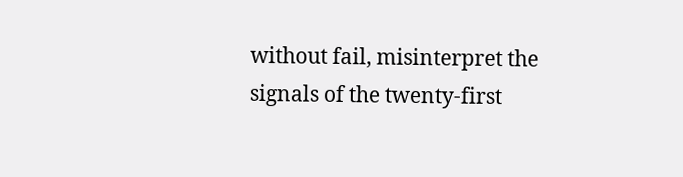without fail, misinterpret the signals of the twenty-first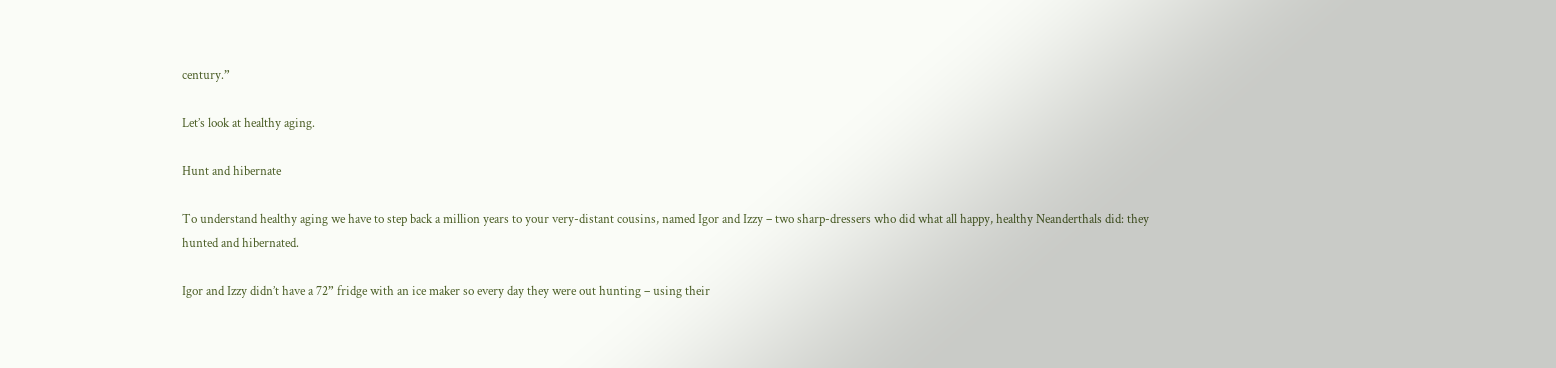century.”

Let’s look at healthy aging.

Hunt and hibernate

To understand healthy aging we have to step back a million years to your very-distant cousins, named Igor and Izzy – two sharp-dressers who did what all happy, healthy Neanderthals did: they hunted and hibernated.

Igor and Izzy didn’t have a 72” fridge with an ice maker so every day they were out hunting – using their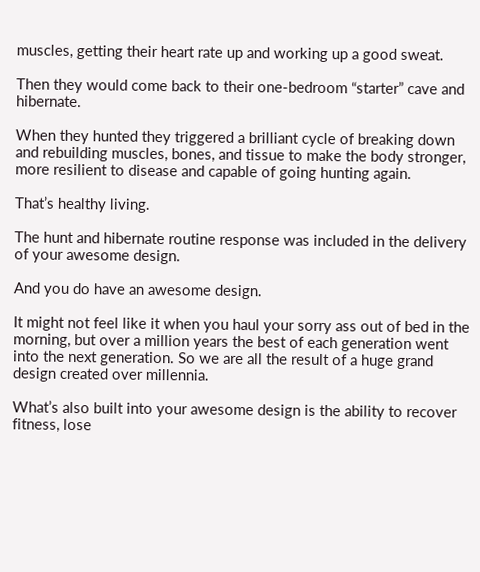muscles, getting their heart rate up and working up a good sweat.

Then they would come back to their one-bedroom “starter” cave and hibernate.

When they hunted they triggered a brilliant cycle of breaking down and rebuilding muscles, bones, and tissue to make the body stronger, more resilient to disease and capable of going hunting again.

That’s healthy living.

The hunt and hibernate routine response was included in the delivery of your awesome design.

And you do have an awesome design.

It might not feel like it when you haul your sorry ass out of bed in the morning, but over a million years the best of each generation went into the next generation. So we are all the result of a huge grand design created over millennia.

What’s also built into your awesome design is the ability to recover fitness, lose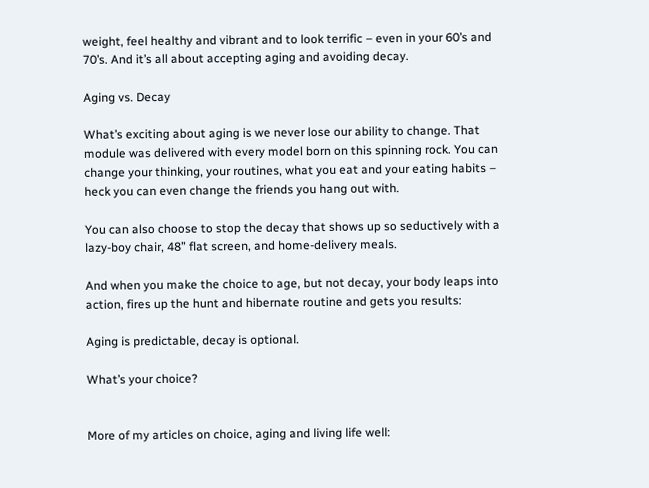weight, feel healthy and vibrant and to look terrific – even in your 60’s and 70’s. And it’s all about accepting aging and avoiding decay.

Aging vs. Decay

What’s exciting about aging is we never lose our ability to change. That module was delivered with every model born on this spinning rock. You can change your thinking, your routines, what you eat and your eating habits – heck you can even change the friends you hang out with.

You can also choose to stop the decay that shows up so seductively with a lazy-boy chair, 48” flat screen, and home-delivery meals.

And when you make the choice to age, but not decay, your body leaps into action, fires up the hunt and hibernate routine and gets you results:

Aging is predictable, decay is optional.

What’s your choice?


More of my articles on choice, aging and living life well: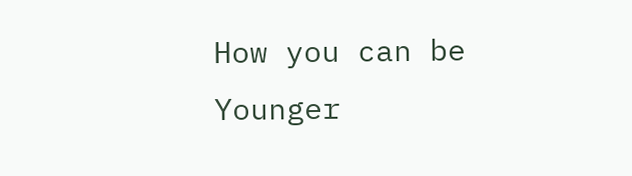How you can be Younger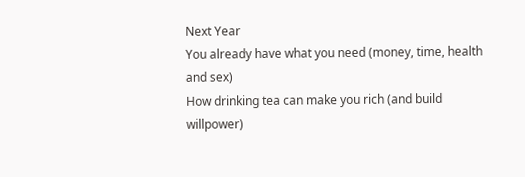Next Year
You already have what you need (money, time, health and sex)
How drinking tea can make you rich (and build willpower)